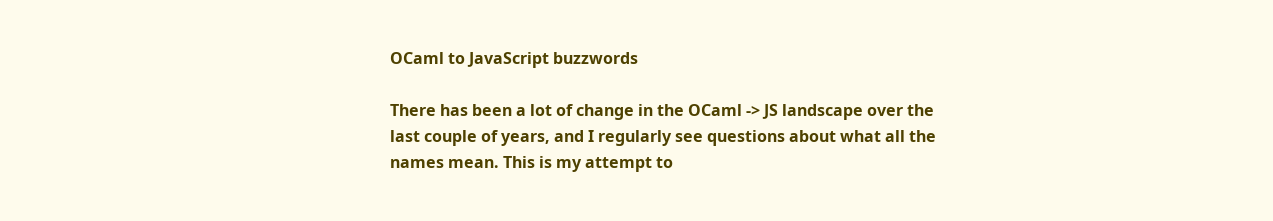OCaml to JavaScript buzzwords

There has been a lot of change in the OCaml -> JS landscape over the last couple of years, and I regularly see questions about what all the names mean. This is my attempt to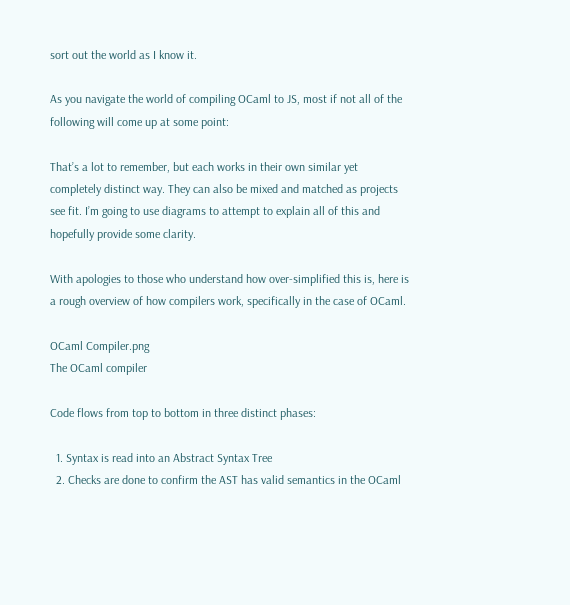sort out the world as I know it.

As you navigate the world of compiling OCaml to JS, most if not all of the following will come up at some point:

That’s a lot to remember, but each works in their own similar yet completely distinct way. They can also be mixed and matched as projects see fit. I’m going to use diagrams to attempt to explain all of this and hopefully provide some clarity.

With apologies to those who understand how over-simplified this is, here is a rough overview of how compilers work, specifically in the case of OCaml.

OCaml Compiler.png
The OCaml compiler

Code flows from top to bottom in three distinct phases:

  1. Syntax is read into an Abstract Syntax Tree
  2. Checks are done to confirm the AST has valid semantics in the OCaml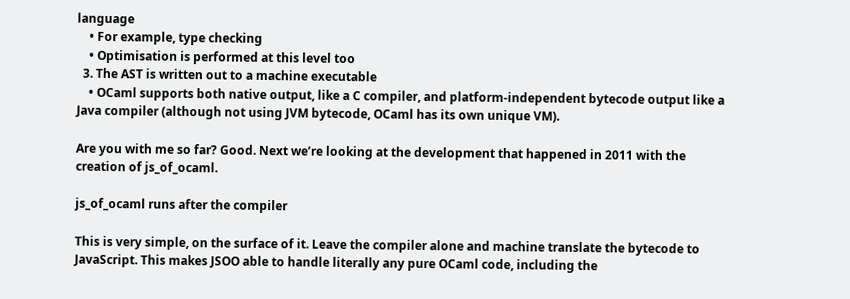language
    • For example, type checking
    • Optimisation is performed at this level too
  3. The AST is written out to a machine executable
    • OCaml supports both native output, like a C compiler, and platform-independent bytecode output like a Java compiler (although not using JVM bytecode, OCaml has its own unique VM).

Are you with me so far? Good. Next we’re looking at the development that happened in 2011 with the creation of js_of_ocaml.

js_of_ocaml runs after the compiler

This is very simple, on the surface of it. Leave the compiler alone and machine translate the bytecode to JavaScript. This makes JSOO able to handle literally any pure OCaml code, including the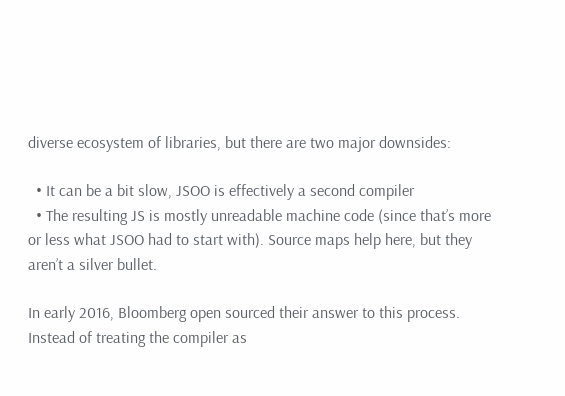diverse ecosystem of libraries, but there are two major downsides:

  • It can be a bit slow, JSOO is effectively a second compiler
  • The resulting JS is mostly unreadable machine code (since that’s more or less what JSOO had to start with). Source maps help here, but they aren’t a silver bullet.

In early 2016, Bloomberg open sourced their answer to this process. Instead of treating the compiler as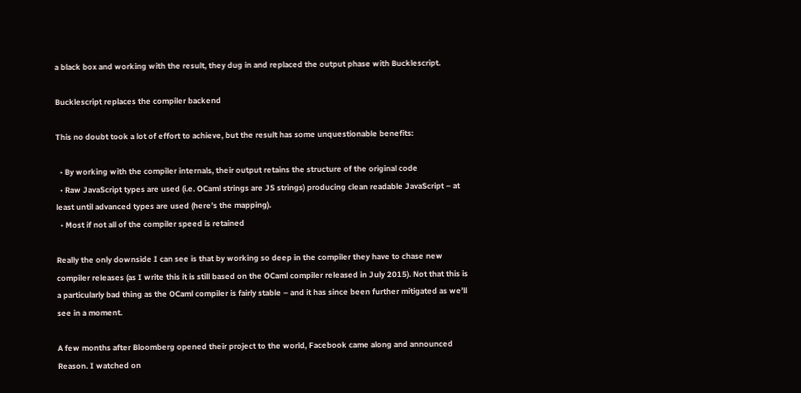a black box and working with the result, they dug in and replaced the output phase with Bucklescript.

Bucklescript replaces the compiler backend

This no doubt took a lot of effort to achieve, but the result has some unquestionable benefits:

  • By working with the compiler internals, their output retains the structure of the original code
  • Raw JavaScript types are used (i.e. OCaml strings are JS strings) producing clean readable JavaScript – at least until advanced types are used (here’s the mapping).
  • Most if not all of the compiler speed is retained

Really the only downside I can see is that by working so deep in the compiler they have to chase new compiler releases (as I write this it is still based on the OCaml compiler released in July 2015). Not that this is a particularly bad thing as the OCaml compiler is fairly stable – and it has since been further mitigated as we’ll see in a moment.

A few months after Bloomberg opened their project to the world, Facebook came along and announced Reason. I watched on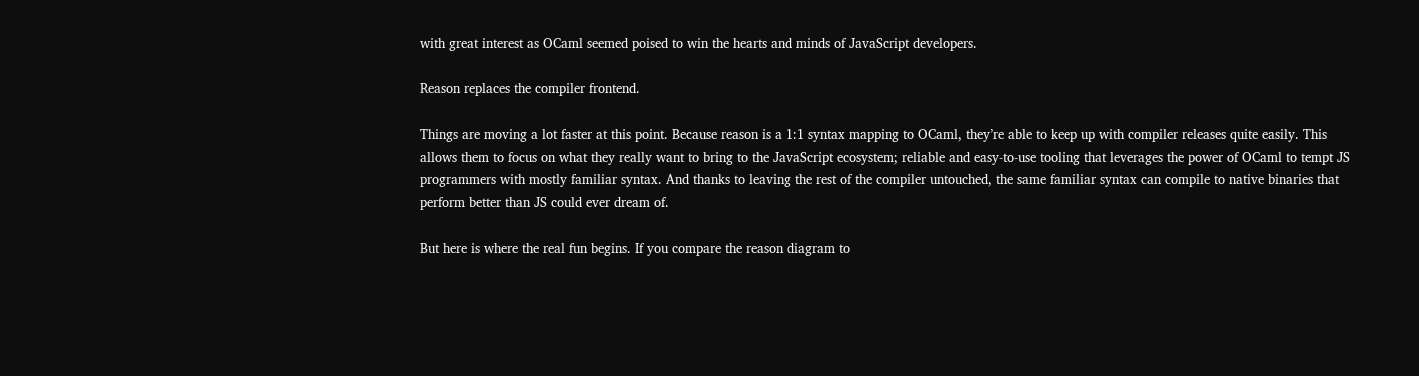with great interest as OCaml seemed poised to win the hearts and minds of JavaScript developers.

Reason replaces the compiler frontend.

Things are moving a lot faster at this point. Because reason is a 1:1 syntax mapping to OCaml, they’re able to keep up with compiler releases quite easily. This allows them to focus on what they really want to bring to the JavaScript ecosystem; reliable and easy-to-use tooling that leverages the power of OCaml to tempt JS programmers with mostly familiar syntax. And thanks to leaving the rest of the compiler untouched, the same familiar syntax can compile to native binaries that perform better than JS could ever dream of.

But here is where the real fun begins. If you compare the reason diagram to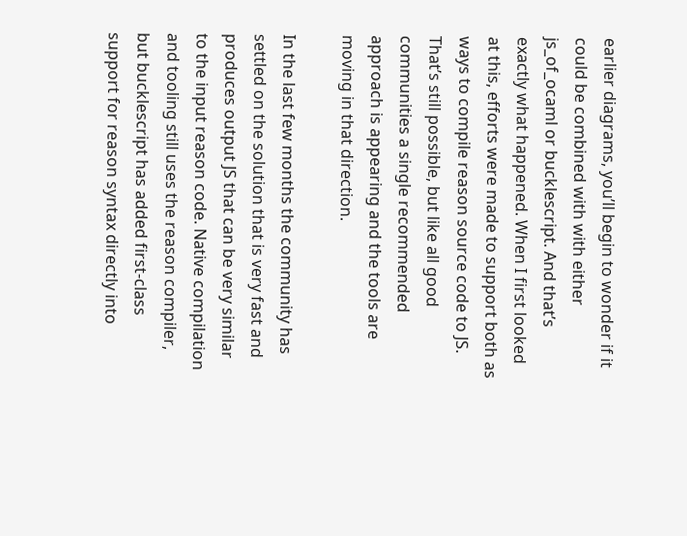earlier diagrams, you’ll begin to wonder if it could be combined with with either js_of_ocaml or bucklescript. And that’s exactly what happened. When I first looked at this, efforts were made to support both as ways to compile reason source code to JS. That’s still possible, but like all good communities a single recommended approach is appearing and the tools are moving in that direction.

In the last few months the community has settled on the solution that is very fast and produces output JS that can be very similar to the input reason code. Native compilation and tooling still uses the reason compiler, but bucklescript has added first-class support for reason syntax directly into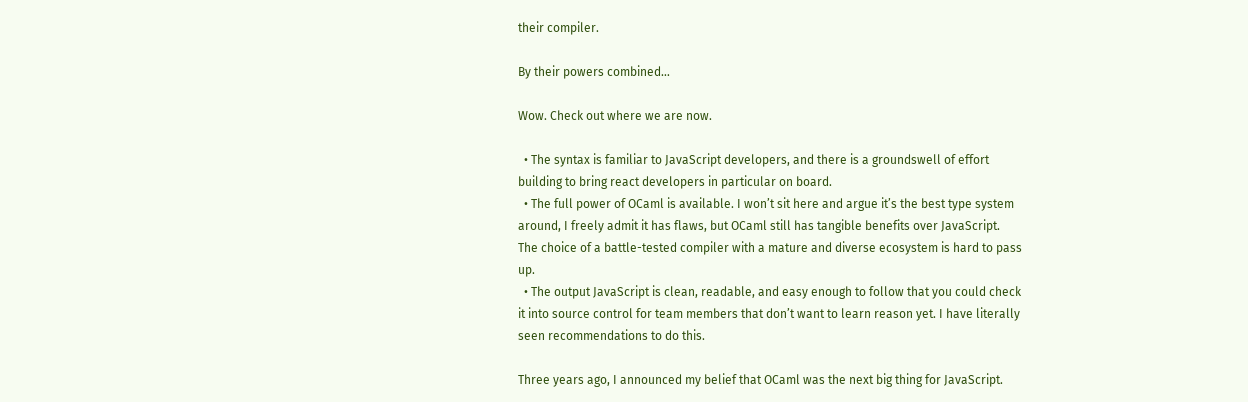their compiler.

By their powers combined…

Wow. Check out where we are now.

  • The syntax is familiar to JavaScript developers, and there is a groundswell of effort building to bring react developers in particular on board.
  • The full power of OCaml is available. I won’t sit here and argue it’s the best type system around, I freely admit it has flaws, but OCaml still has tangible benefits over JavaScript. The choice of a battle-tested compiler with a mature and diverse ecosystem is hard to pass up.
  • The output JavaScript is clean, readable, and easy enough to follow that you could check it into source control for team members that don’t want to learn reason yet. I have literally seen recommendations to do this.

Three years ago, I announced my belief that OCaml was the next big thing for JavaScript.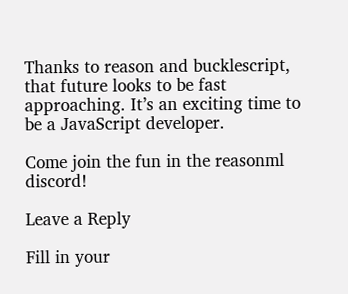Thanks to reason and bucklescript, that future looks to be fast approaching. It’s an exciting time to be a JavaScript developer.

Come join the fun in the reasonml discord!

Leave a Reply

Fill in your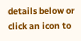details below or click an icon to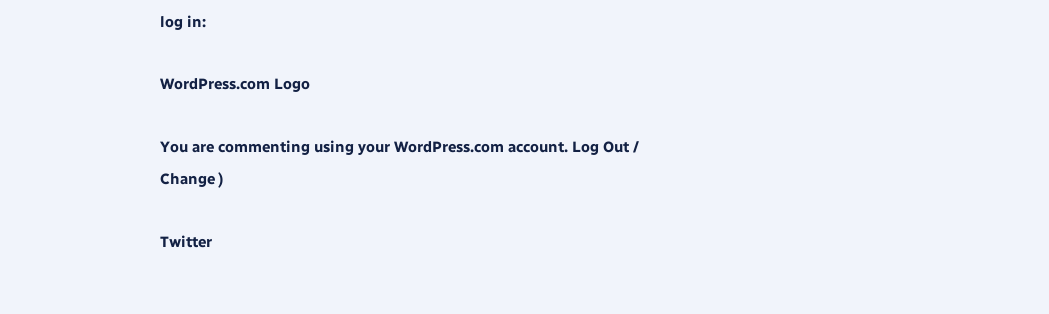log in:

WordPress.com Logo

You are commenting using your WordPress.com account. Log Out /  Change )

Twitter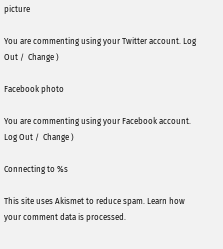picture

You are commenting using your Twitter account. Log Out /  Change )

Facebook photo

You are commenting using your Facebook account. Log Out /  Change )

Connecting to %s

This site uses Akismet to reduce spam. Learn how your comment data is processed.